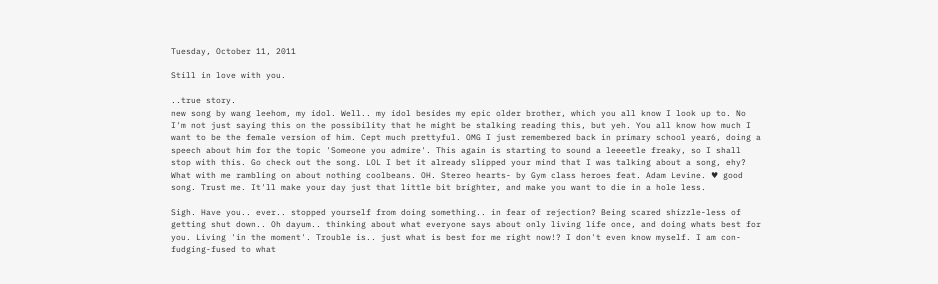Tuesday, October 11, 2011

Still in love with you.

..true story.
new song by wang leehom, my idol. Well.. my idol besides my epic older brother, which you all know I look up to. No I'm not just saying this on the possibility that he might be stalking reading this, but yeh. You all know how much I want to be the female version of him. Cept much prettyful. OMG I just remembered back in primary school year6, doing a speech about him for the topic 'Someone you admire'. This again is starting to sound a leeeetle freaky, so I shall stop with this. Go check out the song. LOL I bet it already slipped your mind that I was talking about a song, ehy? What with me rambling on about nothing coolbeans. OH. Stereo hearts- by Gym class heroes feat. Adam Levine. ♥ good song. Trust me. It'll make your day just that little bit brighter, and make you want to die in a hole less.

Sigh. Have you.. ever.. stopped yourself from doing something.. in fear of rejection? Being scared shizzle-less of getting shut down.. Oh dayum.. thinking about what everyone says about only living life once, and doing whats best for you. Living 'in the moment'. Trouble is.. just what is best for me right now!? I don't even know myself. I am con-fudging-fused to what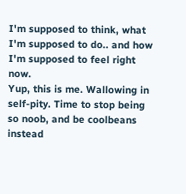I'm supposed to think, what I'm supposed to do.. and how I'm supposed to feel right now.
Yup, this is me. Wallowing in self-pity. Time to stop being so noob, and be coolbeans instead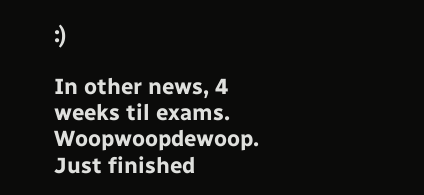:)

In other news, 4 weeks til exams. Woopwoopdewoop. Just finished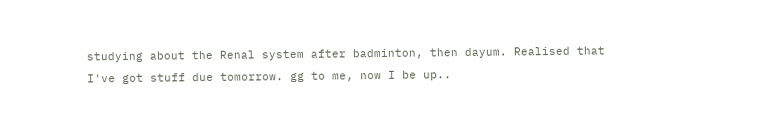studying about the Renal system after badminton, then dayum. Realised that I've got stuff due tomorrow. gg to me, now I be up..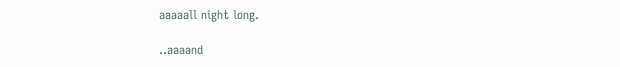aaaaall night long.

..aaaand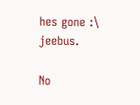hes gone :\ jeebus.

No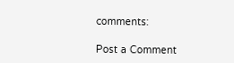comments:

Post a Comment